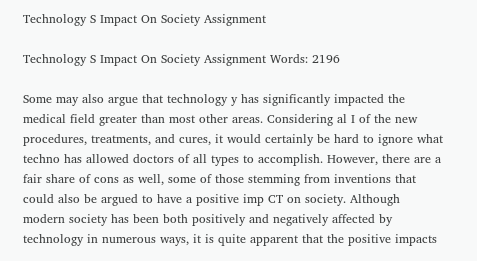Technology S Impact On Society Assignment

Technology S Impact On Society Assignment Words: 2196

Some may also argue that technology y has significantly impacted the medical field greater than most other areas. Considering al I of the new procedures, treatments, and cures, it would certainly be hard to ignore what techno has allowed doctors of all types to accomplish. However, there are a fair share of cons as well, some of those stemming from inventions that could also be argued to have a positive imp CT on society. Although modern society has been both positively and negatively affected by technology in numerous ways, it is quite apparent that the positive impacts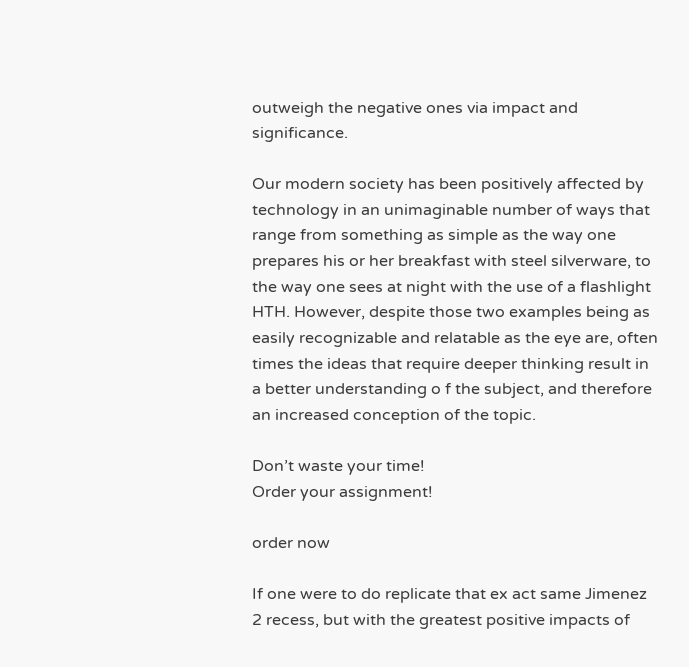outweigh the negative ones via impact and significance.

Our modern society has been positively affected by technology in an unimaginable number of ways that range from something as simple as the way one prepares his or her breakfast with steel silverware, to the way one sees at night with the use of a flashlight HTH. However, despite those two examples being as easily recognizable and relatable as the eye are, often times the ideas that require deeper thinking result in a better understanding o f the subject, and therefore an increased conception of the topic.

Don’t waste your time!
Order your assignment!

order now

If one were to do replicate that ex act same Jimenez 2 recess, but with the greatest positive impacts of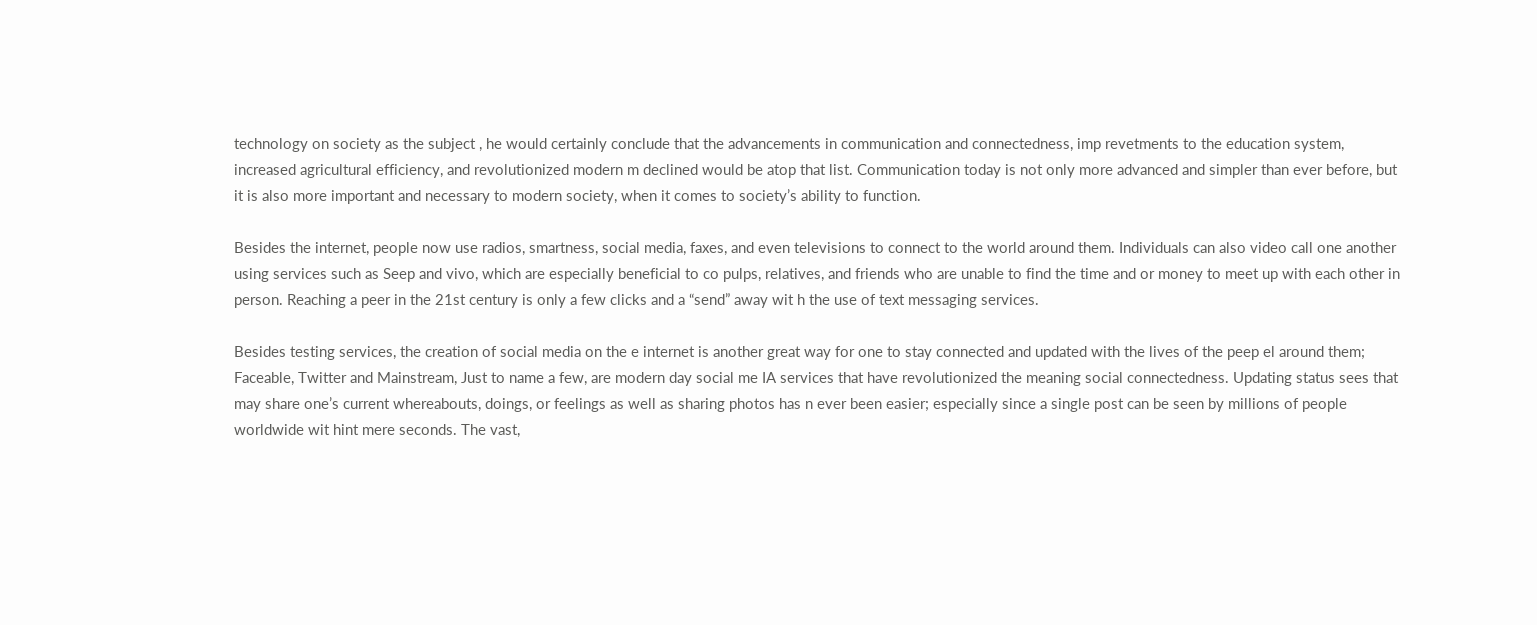technology on society as the subject , he would certainly conclude that the advancements in communication and connectedness, imp revetments to the education system, increased agricultural efficiency, and revolutionized modern m declined would be atop that list. Communication today is not only more advanced and simpler than ever before, but it is also more important and necessary to modern society, when it comes to society’s ability to function.

Besides the internet, people now use radios, smartness, social media, faxes, and even televisions to connect to the world around them. Individuals can also video call one another using services such as Seep and vivo, which are especially beneficial to co pulps, relatives, and friends who are unable to find the time and or money to meet up with each other in person. Reaching a peer in the 21st century is only a few clicks and a “send” away wit h the use of text messaging services.

Besides testing services, the creation of social media on the e internet is another great way for one to stay connected and updated with the lives of the peep el around them; Faceable, Twitter and Mainstream, Just to name a few, are modern day social me IA services that have revolutionized the meaning social connectedness. Updating status sees that may share one’s current whereabouts, doings, or feelings as well as sharing photos has n ever been easier; especially since a single post can be seen by millions of people worldwide wit hint mere seconds. The vast,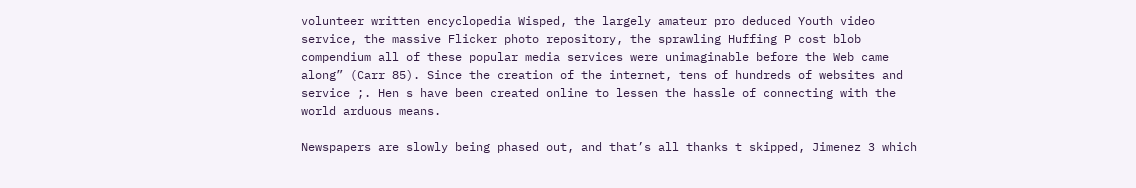volunteer written encyclopedia Wisped, the largely amateur pro deduced Youth video service, the massive Flicker photo repository, the sprawling Huffing P cost blob compendium all of these popular media services were unimaginable before the Web came along” (Carr 85). Since the creation of the internet, tens of hundreds of websites and service ;. Hen s have been created online to lessen the hassle of connecting with the world arduous means.

Newspapers are slowly being phased out, and that’s all thanks t skipped, Jimenez 3 which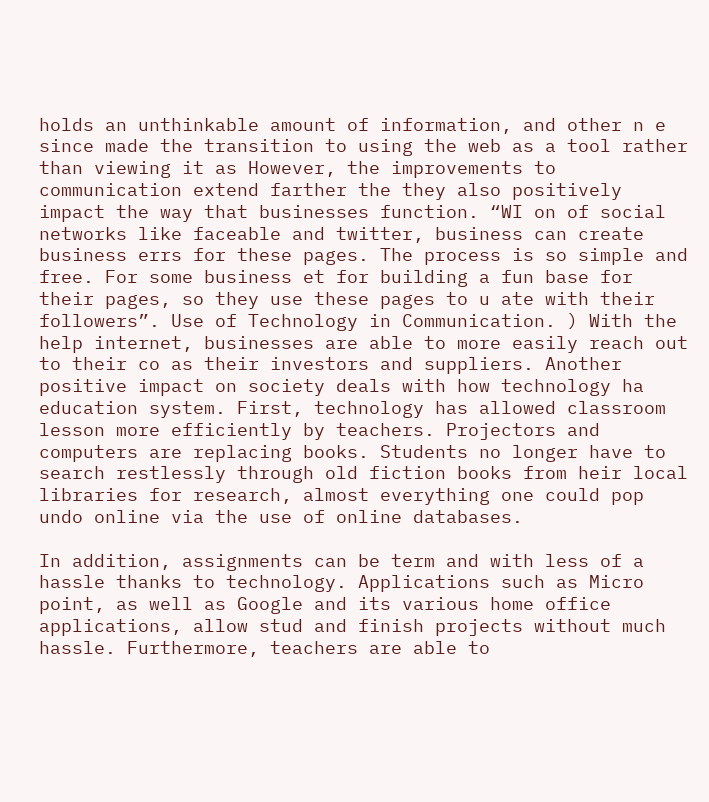holds an unthinkable amount of information, and other n e since made the transition to using the web as a tool rather than viewing it as However, the improvements to communication extend farther the they also positively impact the way that businesses function. “WI on of social networks like faceable and twitter, business can create business errs for these pages. The process is so simple and free. For some business et for building a fun base for their pages, so they use these pages to u ate with their followers”. Use of Technology in Communication. ) With the help internet, businesses are able to more easily reach out to their co as their investors and suppliers. Another positive impact on society deals with how technology ha education system. First, technology has allowed classroom lesson more efficiently by teachers. Projectors and computers are replacing books. Students no longer have to search restlessly through old fiction books from heir local libraries for research, almost everything one could pop undo online via the use of online databases.

In addition, assignments can be term and with less of a hassle thanks to technology. Applications such as Micro point, as well as Google and its various home office applications, allow stud and finish projects without much hassle. Furthermore, teachers are able to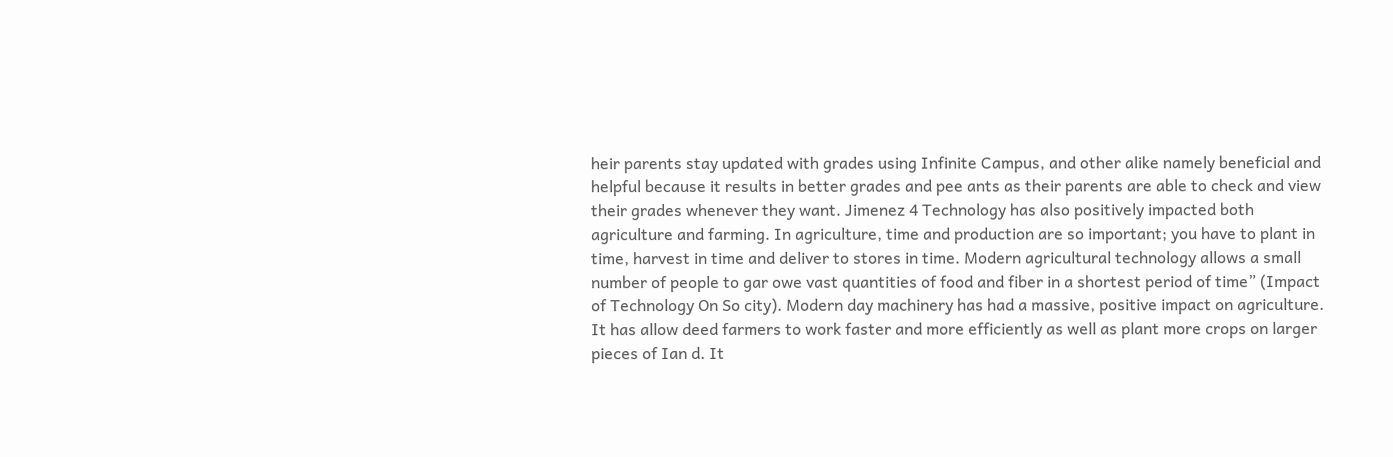heir parents stay updated with grades using Infinite Campus, and other alike namely beneficial and helpful because it results in better grades and pee ants as their parents are able to check and view their grades whenever they want. Jimenez 4 Technology has also positively impacted both agriculture and farming. In agriculture, time and production are so important; you have to plant in time, harvest in time and deliver to stores in time. Modern agricultural technology allows a small number of people to gar owe vast quantities of food and fiber in a shortest period of time” (Impact of Technology On So city). Modern day machinery has had a massive, positive impact on agriculture. It has allow deed farmers to work faster and more efficiently as well as plant more crops on larger pieces of Ian d. It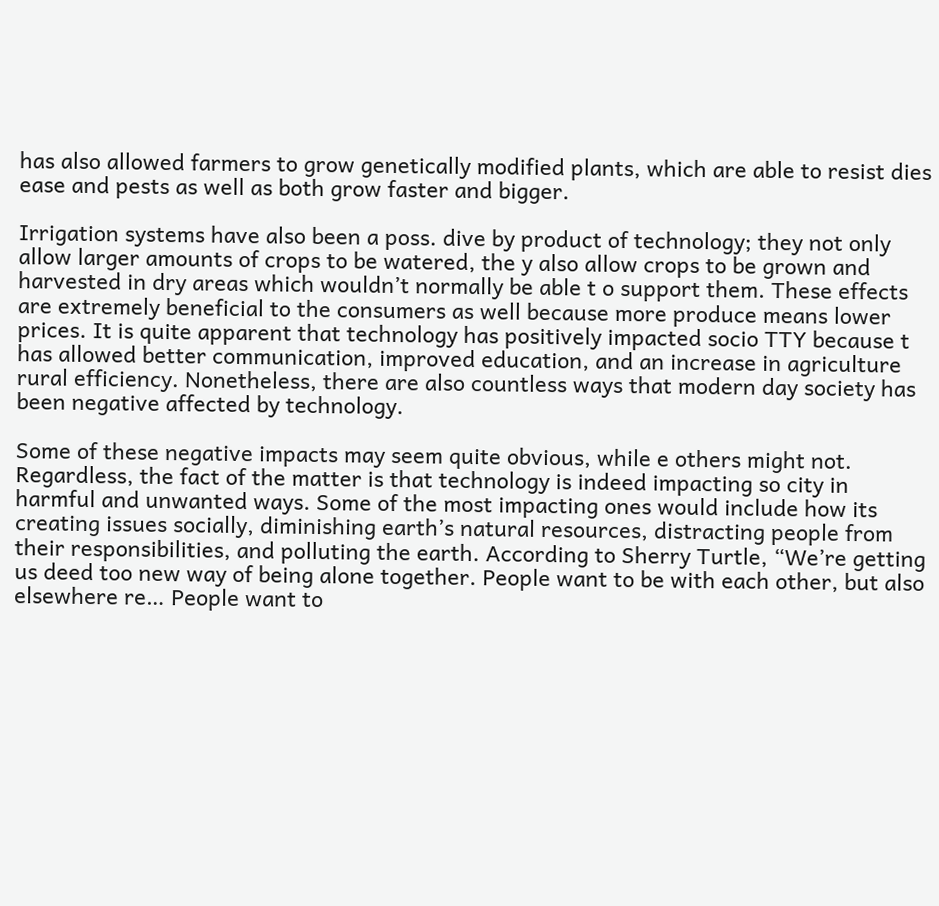has also allowed farmers to grow genetically modified plants, which are able to resist dies ease and pests as well as both grow faster and bigger.

Irrigation systems have also been a poss. dive by product of technology; they not only allow larger amounts of crops to be watered, the y also allow crops to be grown and harvested in dry areas which wouldn’t normally be able t o support them. These effects are extremely beneficial to the consumers as well because more produce means lower prices. It is quite apparent that technology has positively impacted socio TTY because t has allowed better communication, improved education, and an increase in agriculture rural efficiency. Nonetheless, there are also countless ways that modern day society has been negative affected by technology.

Some of these negative impacts may seem quite obvious, while e others might not. Regardless, the fact of the matter is that technology is indeed impacting so city in harmful and unwanted ways. Some of the most impacting ones would include how its creating issues socially, diminishing earth’s natural resources, distracting people from their responsibilities, and polluting the earth. According to Sherry Turtle, “We’re getting us deed too new way of being alone together. People want to be with each other, but also elsewhere re… People want to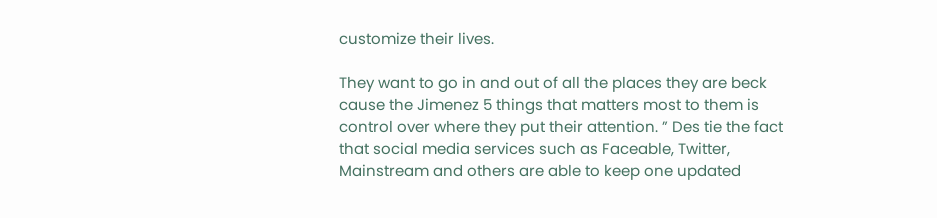customize their lives.

They want to go in and out of all the places they are beck cause the Jimenez 5 things that matters most to them is control over where they put their attention. ” Des tie the fact that social media services such as Faceable, Twitter, Mainstream and others are able to keep one updated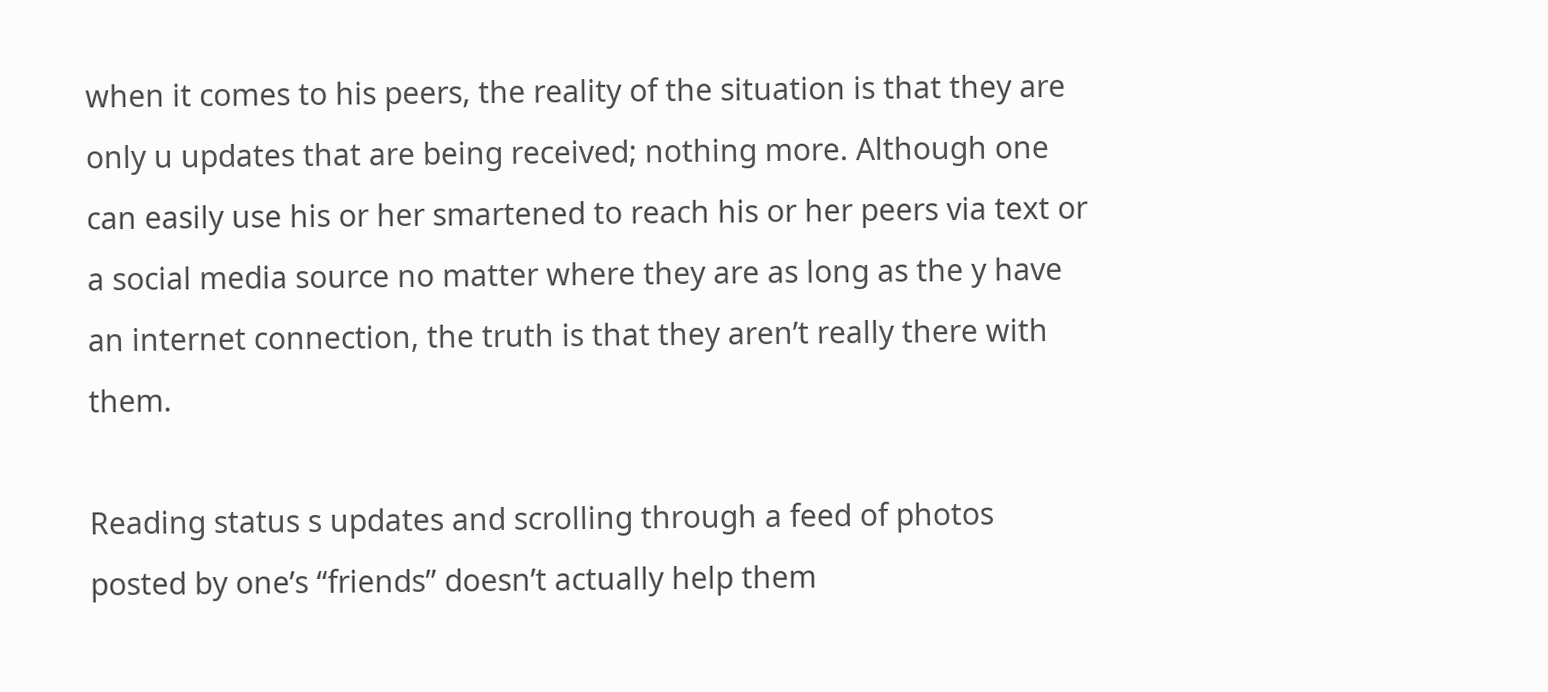when it comes to his peers, the reality of the situation is that they are only u updates that are being received; nothing more. Although one can easily use his or her smartened to reach his or her peers via text or a social media source no matter where they are as long as the y have an internet connection, the truth is that they aren’t really there with them.

Reading status s updates and scrolling through a feed of photos posted by one’s “friends” doesn’t actually help them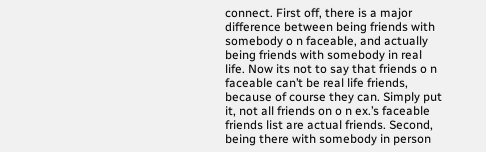connect. First off, there is a major difference between being friends with somebody o n faceable, and actually being friends with somebody in real life. Now its not to say that friends o n faceable can’t be real life friends, because of course they can. Simply put it, not all friends on o n ex.’s faceable friends list are actual friends. Second, being there with somebody in person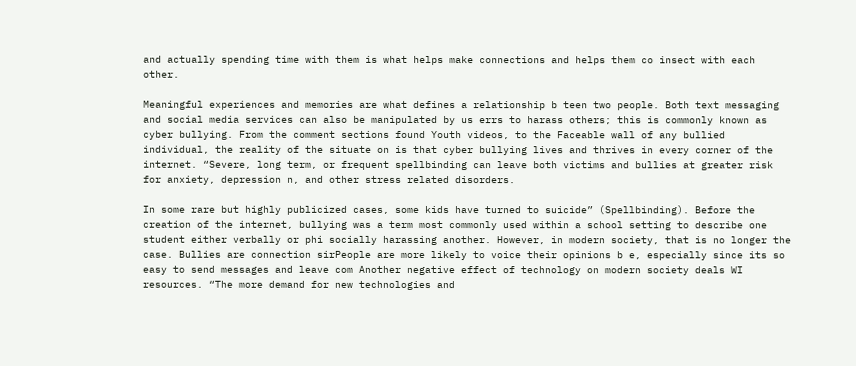and actually spending time with them is what helps make connections and helps them co insect with each other.

Meaningful experiences and memories are what defines a relationship b teen two people. Both text messaging and social media services can also be manipulated by us errs to harass others; this is commonly known as cyber bullying. From the comment sections found Youth videos, to the Faceable wall of any bullied individual, the reality of the situate on is that cyber bullying lives and thrives in every corner of the internet. “Severe, long term, or frequent spellbinding can leave both victims and bullies at greater risk for anxiety, depression n, and other stress related disorders.

In some rare but highly publicized cases, some kids have turned to suicide” (Spellbinding). Before the creation of the internet, bullying was a term most commonly used within a school setting to describe one student either verbally or phi socially harassing another. However, in modern society, that is no longer the case. Bullies are connection sirPeople are more likely to voice their opinions b e, especially since its so easy to send messages and leave com Another negative effect of technology on modern society deals WI resources. “The more demand for new technologies and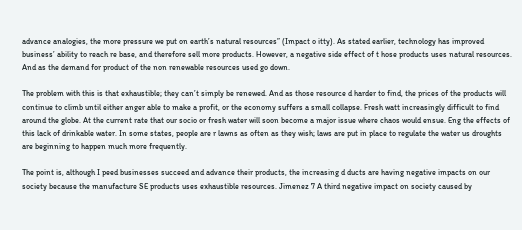advance analogies, the more pressure we put on earth’s natural resources” (Impact o itty). As stated earlier, technology has improved business’ ability to reach re base, and therefore sell more products. However, a negative side effect of t hose products uses natural resources. And as the demand for product of the non renewable resources used go down.

The problem with this is that exhaustible; they can’t simply be renewed. And as those resource d harder to find, the prices of the products will continue to climb until either anger able to make a profit, or the economy suffers a small collapse. Fresh watt increasingly difficult to find around the globe. At the current rate that our socio or fresh water will soon become a major issue where chaos would ensue. Eng the effects of this lack of drinkable water. In some states, people are r lawns as often as they wish; laws are put in place to regulate the water us droughts are beginning to happen much more frequently.

The point is, although I peed businesses succeed and advance their products, the increasing d ducts are having negative impacts on our society because the manufacture SE products uses exhaustible resources. Jimenez 7 A third negative impact on society caused by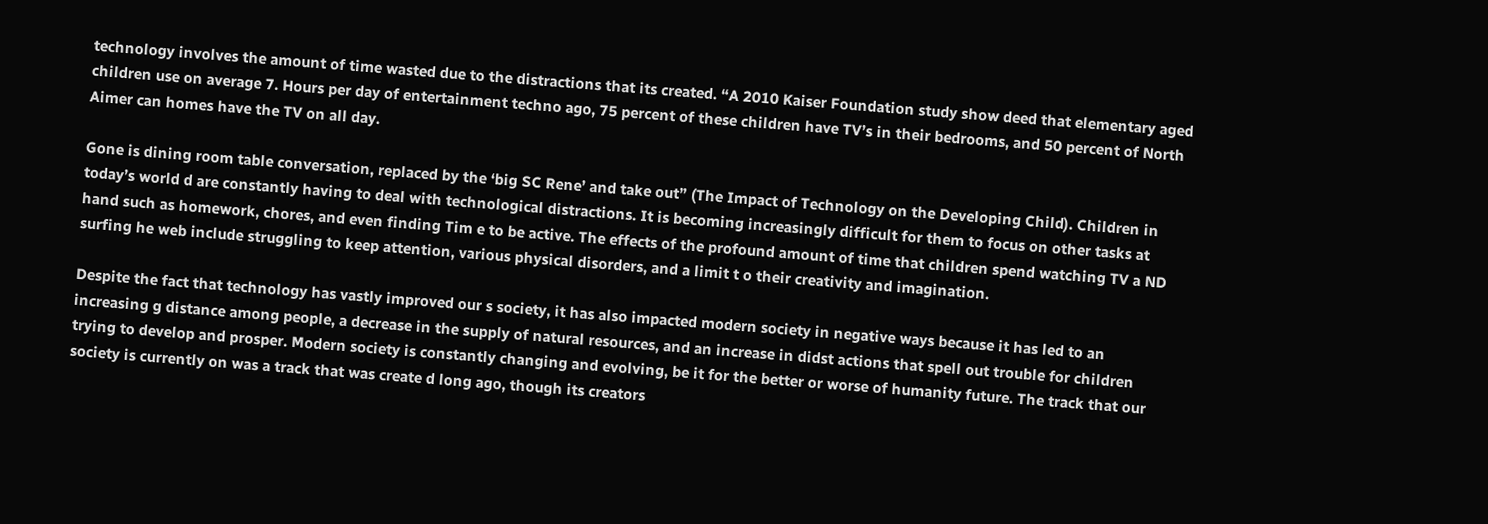technology involves the amount of time wasted due to the distractions that its created. “A 2010 Kaiser Foundation study show deed that elementary aged children use on average 7. Hours per day of entertainment techno ago, 75 percent of these children have TV’s in their bedrooms, and 50 percent of North Aimer can homes have the TV on all day.

Gone is dining room table conversation, replaced by the ‘big SC Rene’ and take out” (The Impact of Technology on the Developing Child). Children in today’s world d are constantly having to deal with technological distractions. It is becoming increasingly difficult for them to focus on other tasks at hand such as homework, chores, and even finding Tim e to be active. The effects of the profound amount of time that children spend watching TV a ND surfing he web include struggling to keep attention, various physical disorders, and a limit t o their creativity and imagination.

Despite the fact that technology has vastly improved our s society, it has also impacted modern society in negative ways because it has led to an increasing g distance among people, a decrease in the supply of natural resources, and an increase in didst actions that spell out trouble for children trying to develop and prosper. Modern society is constantly changing and evolving, be it for the better or worse of humanity future. The track that our society is currently on was a track that was create d long ago, though its creators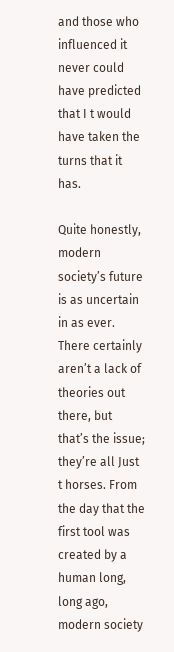and those who influenced it never could have predicted that I t would have taken the turns that it has.

Quite honestly, modern society’s future is as uncertain in as ever. There certainly aren’t a lack of theories out there, but that’s the issue; they’re all Just t horses. From the day that the first tool was created by a human long, long ago, modern society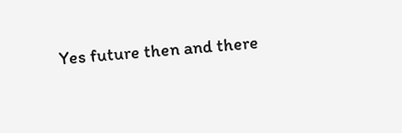Yes future then and there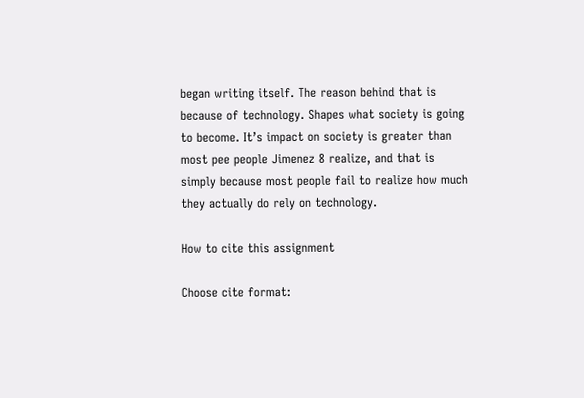began writing itself. The reason behind that is because of technology. Shapes what society is going to become. It’s impact on society is greater than most pee people Jimenez 8 realize, and that is simply because most people fail to realize how much they actually do rely on technology.

How to cite this assignment

Choose cite format: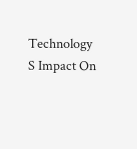Technology S Impact On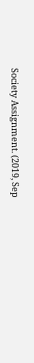Society Assignment. (2019, Sep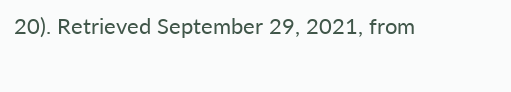20). Retrieved September 29, 2021, from